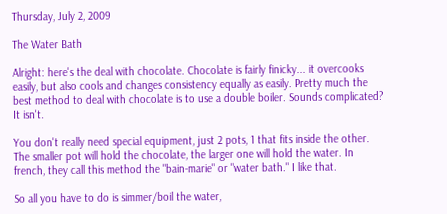Thursday, July 2, 2009

The Water Bath

Alright: here's the deal with chocolate. Chocolate is fairly finicky... it overcooks easily, but also cools and changes consistency equally as easily. Pretty much the best method to deal with chocolate is to use a double boiler. Sounds complicated? It isn't.

You don't really need special equipment, just 2 pots, 1 that fits inside the other. The smaller pot will hold the chocolate, the larger one will hold the water. In french, they call this method the "bain-marie" or "water bath." I like that.

So all you have to do is simmer/boil the water,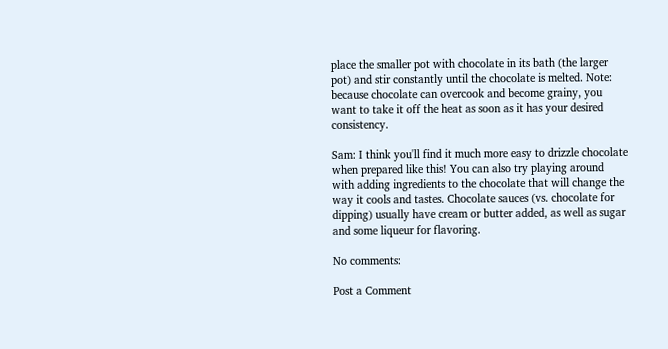place the smaller pot with chocolate in its bath (the larger pot) and stir constantly until the chocolate is melted. Note: because chocolate can overcook and become grainy, you want to take it off the heat as soon as it has your desired consistency.

Sam: I think you'll find it much more easy to drizzle chocolate when prepared like this! You can also try playing around with adding ingredients to the chocolate that will change the way it cools and tastes. Chocolate sauces (vs. chocolate for dipping) usually have cream or butter added, as well as sugar and some liqueur for flavoring.

No comments:

Post a Comment